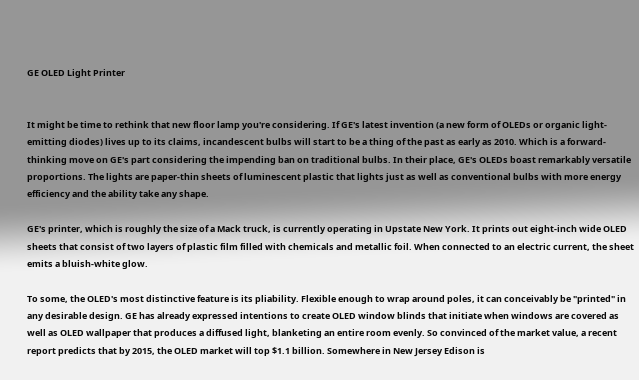GE OLED Light Printer


It might be time to rethink that new floor lamp you're considering. If GE's latest invention (a new form of OLEDs or organic light-emitting diodes) lives up to its claims, incandescent bulbs will start to be a thing of the past as early as 2010. Which is a forward-thinking move on GE's part considering the impending ban on traditional bulbs. In their place, GE's OLEDs boast remarkably versatile proportions. The lights are paper-thin sheets of luminescent plastic that lights just as well as conventional bulbs with more energy efficiency and the ability take any shape.

GE's printer, which is roughly the size of a Mack truck, is currently operating in Upstate New York. It prints out eight-inch wide OLED sheets that consist of two layers of plastic film filled with chemicals and metallic foil. When connected to an electric current, the sheet emits a bluish-white glow.

To some, the OLED's most distinctive feature is its pliability. Flexible enough to wrap around poles, it can conceivably be "printed" in any desirable design. GE has already expressed intentions to create OLED window blinds that initiate when windows are covered as well as OLED wallpaper that produces a diffused light, blanketing an entire room evenly. So convinced of the market value, a recent report predicts that by 2015, the OLED market will top $1.1 billion. Somewhere in New Jersey Edison is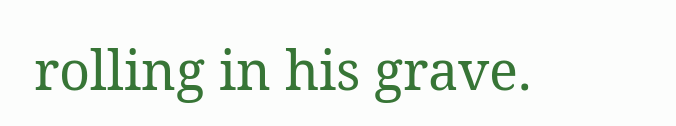rolling in his grave.